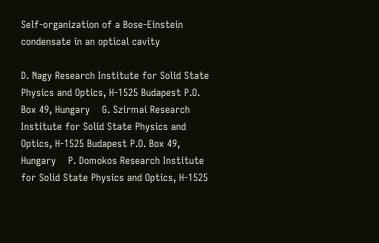Self-organization of a Bose-Einstein condensate in an optical cavity

D. Nagy Research Institute for Solid State Physics and Optics, H-1525 Budapest P.O. Box 49, Hungary    G. Szirmai Research Institute for Solid State Physics and Optics, H-1525 Budapest P.O. Box 49, Hungary    P. Domokos Research Institute for Solid State Physics and Optics, H-1525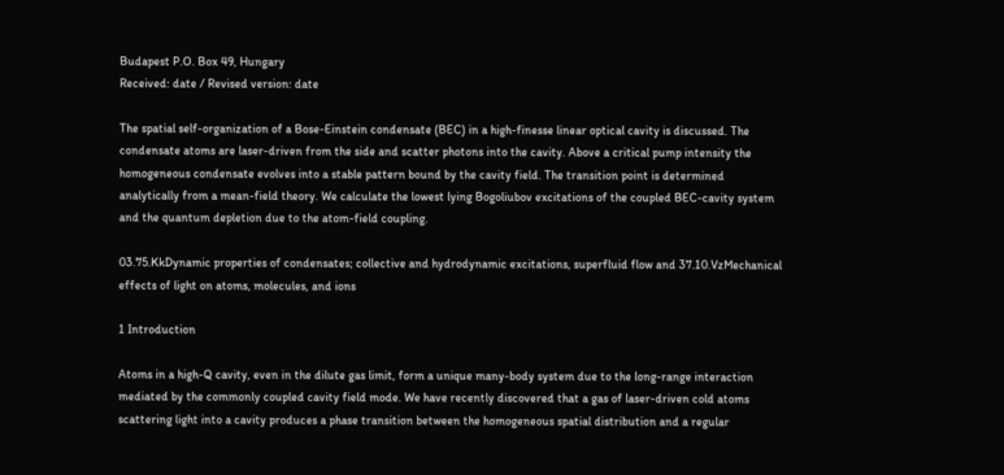Budapest P.O. Box 49, Hungary
Received: date / Revised version: date

The spatial self-organization of a Bose-Einstein condensate (BEC) in a high-finesse linear optical cavity is discussed. The condensate atoms are laser-driven from the side and scatter photons into the cavity. Above a critical pump intensity the homogeneous condensate evolves into a stable pattern bound by the cavity field. The transition point is determined analytically from a mean-field theory. We calculate the lowest lying Bogoliubov excitations of the coupled BEC-cavity system and the quantum depletion due to the atom-field coupling.

03.75.KkDynamic properties of condensates; collective and hydrodynamic excitations, superfluid flow and 37.10.VzMechanical effects of light on atoms, molecules, and ions

1 Introduction

Atoms in a high-Q cavity, even in the dilute gas limit, form a unique many-body system due to the long-range interaction mediated by the commonly coupled cavity field mode. We have recently discovered that a gas of laser-driven cold atoms scattering light into a cavity produces a phase transition between the homogeneous spatial distribution and a regular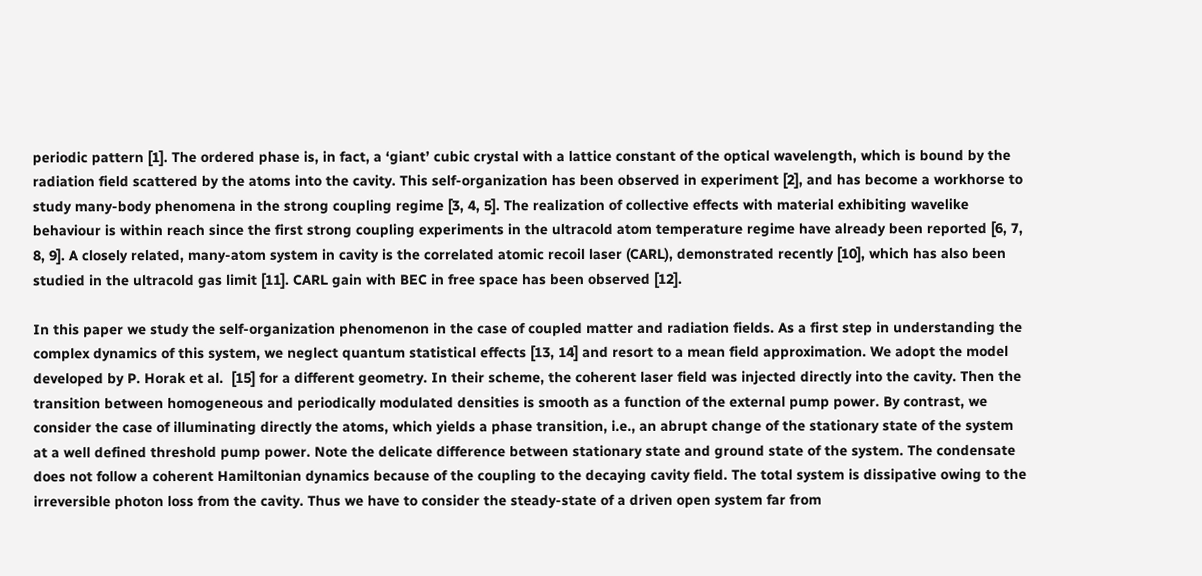periodic pattern [1]. The ordered phase is, in fact, a ‘giant’ cubic crystal with a lattice constant of the optical wavelength, which is bound by the radiation field scattered by the atoms into the cavity. This self-organization has been observed in experiment [2], and has become a workhorse to study many-body phenomena in the strong coupling regime [3, 4, 5]. The realization of collective effects with material exhibiting wavelike behaviour is within reach since the first strong coupling experiments in the ultracold atom temperature regime have already been reported [6, 7, 8, 9]. A closely related, many-atom system in cavity is the correlated atomic recoil laser (CARL), demonstrated recently [10], which has also been studied in the ultracold gas limit [11]. CARL gain with BEC in free space has been observed [12].

In this paper we study the self-organization phenomenon in the case of coupled matter and radiation fields. As a first step in understanding the complex dynamics of this system, we neglect quantum statistical effects [13, 14] and resort to a mean field approximation. We adopt the model developed by P. Horak et al.  [15] for a different geometry. In their scheme, the coherent laser field was injected directly into the cavity. Then the transition between homogeneous and periodically modulated densities is smooth as a function of the external pump power. By contrast, we consider the case of illuminating directly the atoms, which yields a phase transition, i.e., an abrupt change of the stationary state of the system at a well defined threshold pump power. Note the delicate difference between stationary state and ground state of the system. The condensate does not follow a coherent Hamiltonian dynamics because of the coupling to the decaying cavity field. The total system is dissipative owing to the irreversible photon loss from the cavity. Thus we have to consider the steady-state of a driven open system far from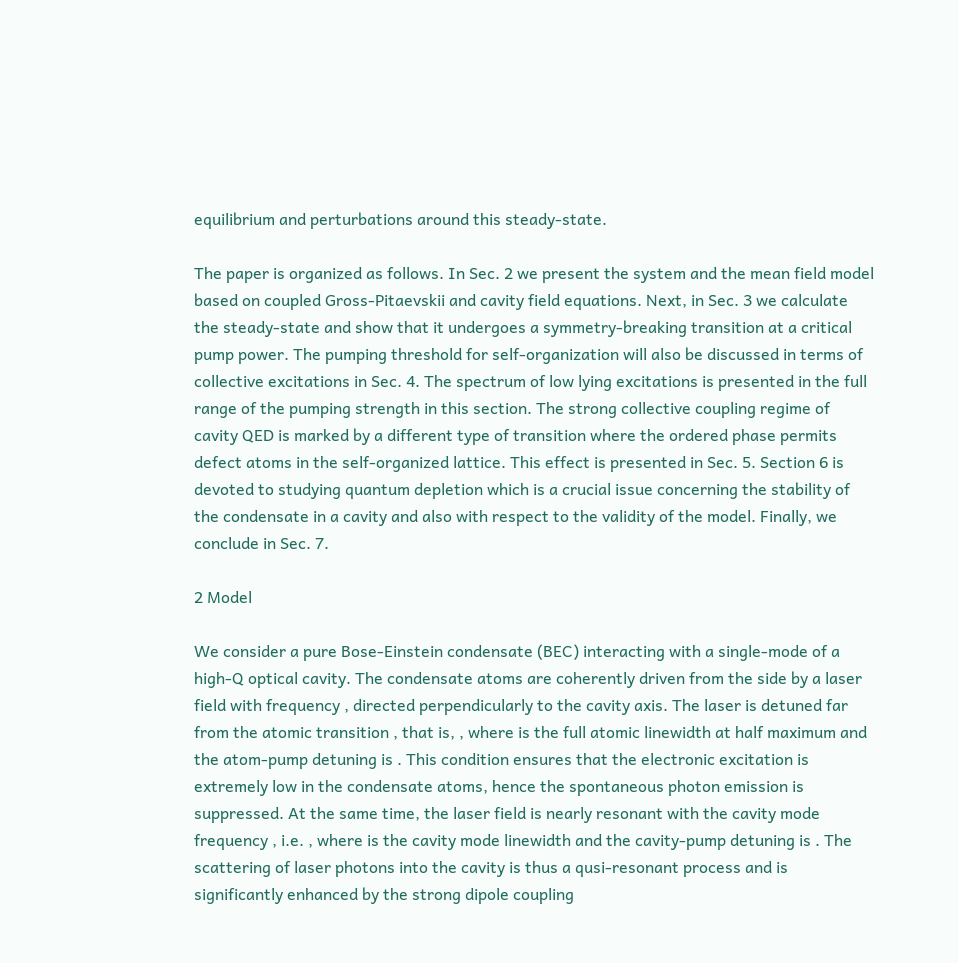equilibrium and perturbations around this steady-state.

The paper is organized as follows. In Sec. 2 we present the system and the mean field model based on coupled Gross-Pitaevskii and cavity field equations. Next, in Sec. 3 we calculate the steady-state and show that it undergoes a symmetry-breaking transition at a critical pump power. The pumping threshold for self-organization will also be discussed in terms of collective excitations in Sec. 4. The spectrum of low lying excitations is presented in the full range of the pumping strength in this section. The strong collective coupling regime of cavity QED is marked by a different type of transition where the ordered phase permits defect atoms in the self-organized lattice. This effect is presented in Sec. 5. Section 6 is devoted to studying quantum depletion which is a crucial issue concerning the stability of the condensate in a cavity and also with respect to the validity of the model. Finally, we conclude in Sec. 7.

2 Model

We consider a pure Bose-Einstein condensate (BEC) interacting with a single-mode of a high-Q optical cavity. The condensate atoms are coherently driven from the side by a laser field with frequency , directed perpendicularly to the cavity axis. The laser is detuned far from the atomic transition , that is, , where is the full atomic linewidth at half maximum and the atom-pump detuning is . This condition ensures that the electronic excitation is extremely low in the condensate atoms, hence the spontaneous photon emission is suppressed. At the same time, the laser field is nearly resonant with the cavity mode frequency , i.e. , where is the cavity mode linewidth and the cavity-pump detuning is . The scattering of laser photons into the cavity is thus a qusi-resonant process and is significantly enhanced by the strong dipole coupling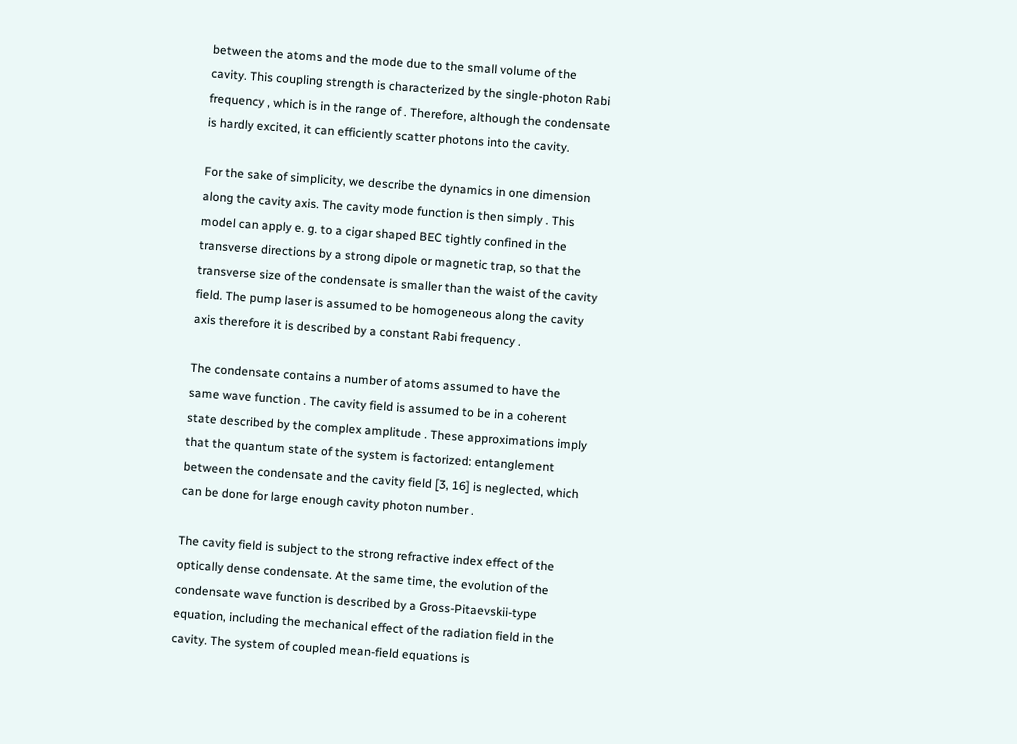between the atoms and the mode due to the small volume of the cavity. This coupling strength is characterized by the single-photon Rabi frequency , which is in the range of . Therefore, although the condensate is hardly excited, it can efficiently scatter photons into the cavity.

For the sake of simplicity, we describe the dynamics in one dimension along the cavity axis. The cavity mode function is then simply . This model can apply e. g. to a cigar shaped BEC tightly confined in the transverse directions by a strong dipole or magnetic trap, so that the transverse size of the condensate is smaller than the waist of the cavity field. The pump laser is assumed to be homogeneous along the cavity axis therefore it is described by a constant Rabi frequency .

The condensate contains a number of atoms assumed to have the same wave function . The cavity field is assumed to be in a coherent state described by the complex amplitude . These approximations imply that the quantum state of the system is factorized: entanglement between the condensate and the cavity field [3, 16] is neglected, which can be done for large enough cavity photon number .

The cavity field is subject to the strong refractive index effect of the optically dense condensate. At the same time, the evolution of the condensate wave function is described by a Gross-Pitaevskii-type equation, including the mechanical effect of the radiation field in the cavity. The system of coupled mean-field equations is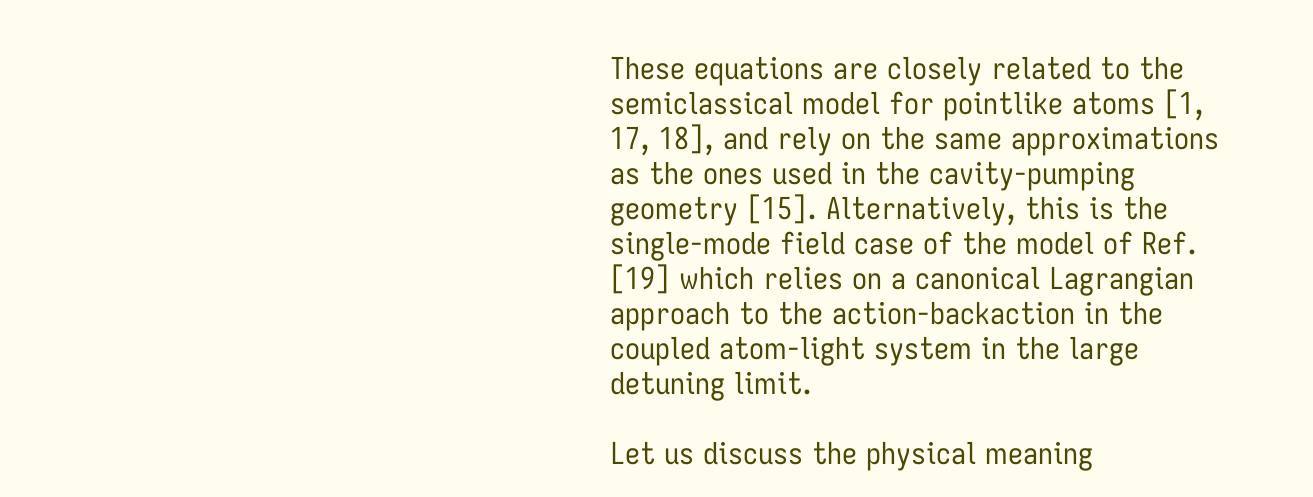These equations are closely related to the semiclassical model for pointlike atoms [1, 17, 18], and rely on the same approximations as the ones used in the cavity-pumping geometry [15]. Alternatively, this is the single-mode field case of the model of Ref. [19] which relies on a canonical Lagrangian approach to the action-backaction in the coupled atom-light system in the large detuning limit.

Let us discuss the physical meaning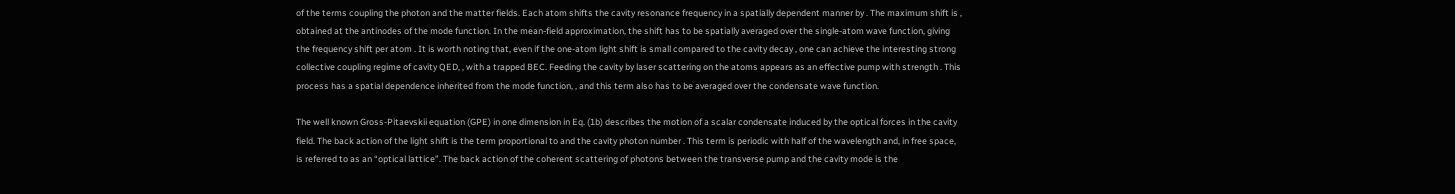of the terms coupling the photon and the matter fields. Each atom shifts the cavity resonance frequency in a spatially dependent manner by . The maximum shift is , obtained at the antinodes of the mode function. In the mean-field approximation, the shift has to be spatially averaged over the single-atom wave function, giving the frequency shift per atom . It is worth noting that, even if the one-atom light shift is small compared to the cavity decay , one can achieve the interesting strong collective coupling regime of cavity QED, , with a trapped BEC. Feeding the cavity by laser scattering on the atoms appears as an effective pump with strength . This process has a spatial dependence inherited from the mode function, , and this term also has to be averaged over the condensate wave function.

The well known Gross-Pitaevskii equation (GPE) in one dimension in Eq. (1b) describes the motion of a scalar condensate induced by the optical forces in the cavity field. The back action of the light shift is the term proportional to and the cavity photon number . This term is periodic with half of the wavelength and, in free space, is referred to as an “optical lattice”. The back action of the coherent scattering of photons between the transverse pump and the cavity mode is the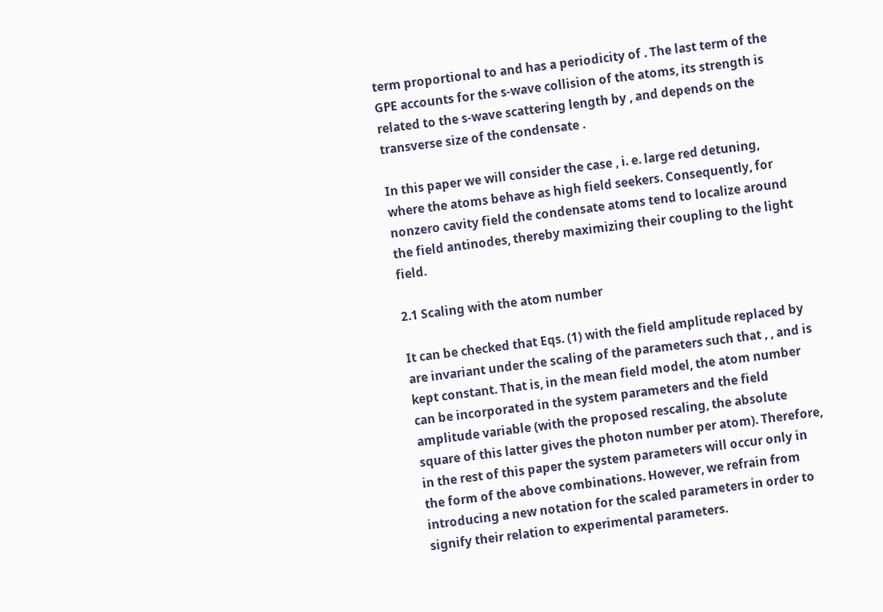term proportional to and has a periodicity of . The last term of the GPE accounts for the s-wave collision of the atoms, its strength is related to the s-wave scattering length by , and depends on the transverse size of the condensate .

In this paper we will consider the case , i. e. large red detuning, where the atoms behave as high field seekers. Consequently, for nonzero cavity field the condensate atoms tend to localize around the field antinodes, thereby maximizing their coupling to the light field.

2.1 Scaling with the atom number

It can be checked that Eqs. (1) with the field amplitude replaced by are invariant under the scaling of the parameters such that , , and is kept constant. That is, in the mean field model, the atom number can be incorporated in the system parameters and the field amplitude variable (with the proposed rescaling, the absolute square of this latter gives the photon number per atom). Therefore, in the rest of this paper the system parameters will occur only in the form of the above combinations. However, we refrain from introducing a new notation for the scaled parameters in order to signify their relation to experimental parameters.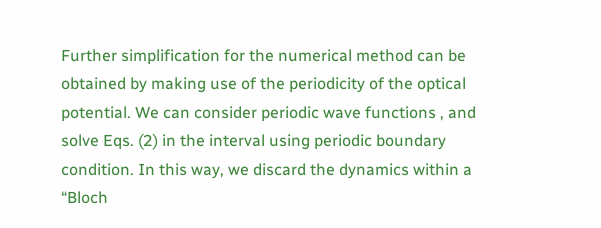Further simplification for the numerical method can be obtained by making use of the periodicity of the optical potential. We can consider periodic wave functions , and solve Eqs. (2) in the interval using periodic boundary condition. In this way, we discard the dynamics within a “Bloch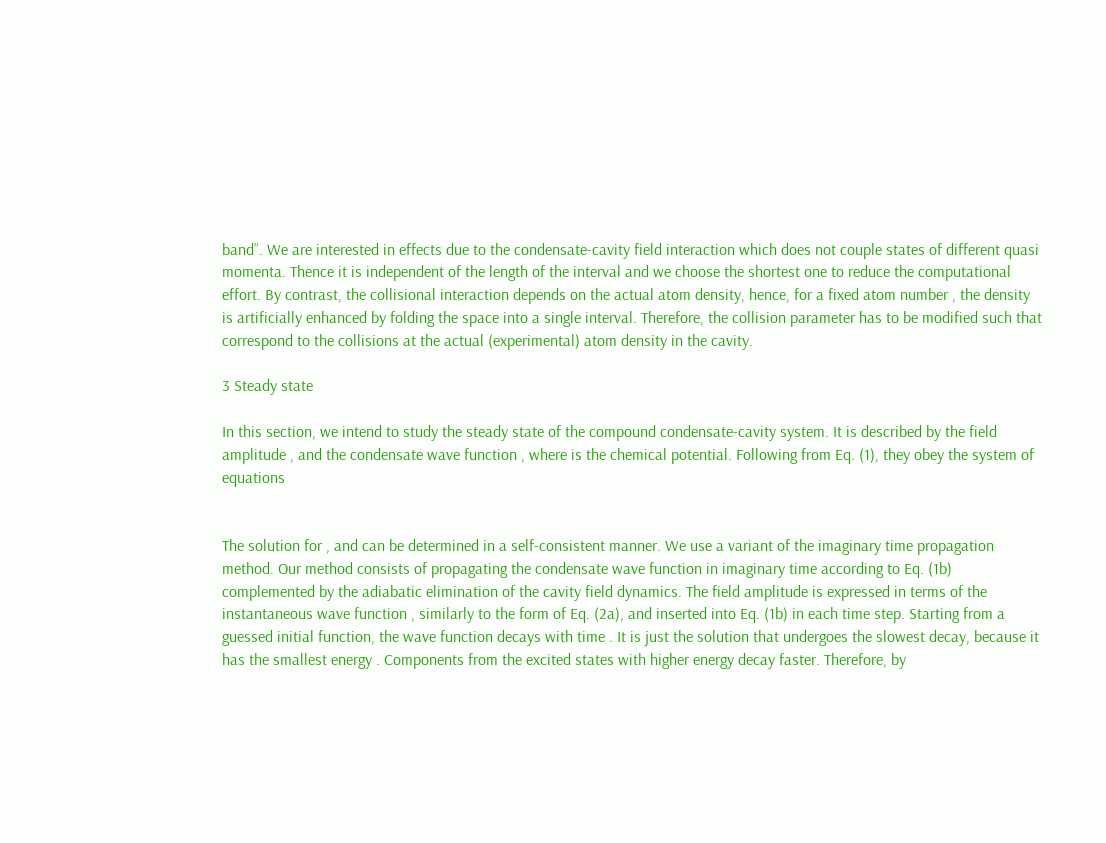band”. We are interested in effects due to the condensate-cavity field interaction which does not couple states of different quasi momenta. Thence it is independent of the length of the interval and we choose the shortest one to reduce the computational effort. By contrast, the collisional interaction depends on the actual atom density, hence, for a fixed atom number , the density is artificially enhanced by folding the space into a single interval. Therefore, the collision parameter has to be modified such that correspond to the collisions at the actual (experimental) atom density in the cavity.

3 Steady state

In this section, we intend to study the steady state of the compound condensate-cavity system. It is described by the field amplitude , and the condensate wave function , where is the chemical potential. Following from Eq. (1), they obey the system of equations


The solution for , and can be determined in a self-consistent manner. We use a variant of the imaginary time propagation method. Our method consists of propagating the condensate wave function in imaginary time according to Eq. (1b) complemented by the adiabatic elimination of the cavity field dynamics. The field amplitude is expressed in terms of the instantaneous wave function , similarly to the form of Eq. (2a), and inserted into Eq. (1b) in each time step. Starting from a guessed initial function, the wave function decays with time . It is just the solution that undergoes the slowest decay, because it has the smallest energy . Components from the excited states with higher energy decay faster. Therefore, by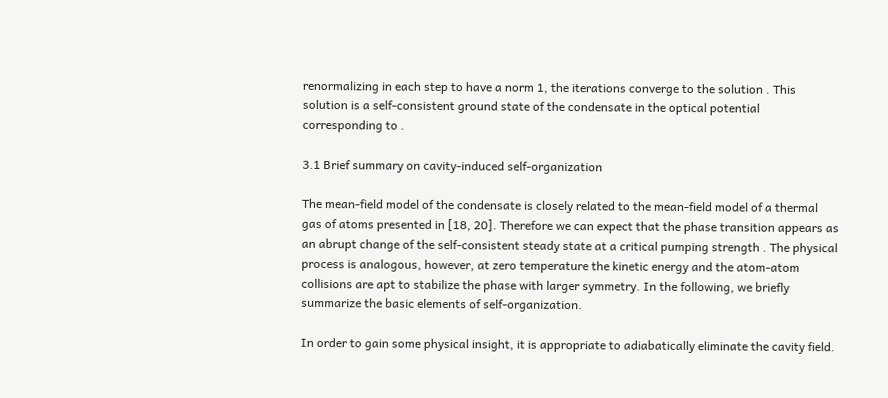renormalizing in each step to have a norm 1, the iterations converge to the solution . This solution is a self-consistent ground state of the condensate in the optical potential corresponding to .

3.1 Brief summary on cavity-induced self-organization

The mean-field model of the condensate is closely related to the mean-field model of a thermal gas of atoms presented in [18, 20]. Therefore we can expect that the phase transition appears as an abrupt change of the self-consistent steady state at a critical pumping strength . The physical process is analogous, however, at zero temperature the kinetic energy and the atom-atom collisions are apt to stabilize the phase with larger symmetry. In the following, we briefly summarize the basic elements of self-organization.

In order to gain some physical insight, it is appropriate to adiabatically eliminate the cavity field.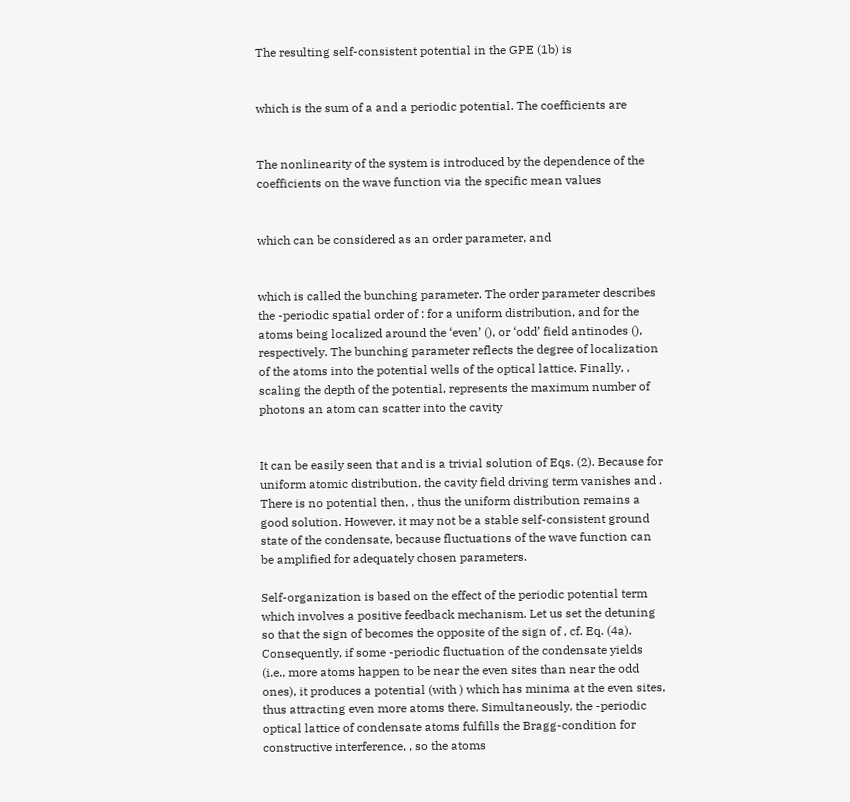The resulting self-consistent potential in the GPE (1b) is


which is the sum of a and a periodic potential. The coefficients are


The nonlinearity of the system is introduced by the dependence of the coefficients on the wave function via the specific mean values


which can be considered as an order parameter, and


which is called the bunching parameter. The order parameter describes the -periodic spatial order of : for a uniform distribution, and for the atoms being localized around the ‘even’ (), or ‘odd’ field antinodes (), respectively. The bunching parameter reflects the degree of localization of the atoms into the potential wells of the optical lattice. Finally, , scaling the depth of the potential, represents the maximum number of photons an atom can scatter into the cavity


It can be easily seen that and is a trivial solution of Eqs. (2). Because for uniform atomic distribution, the cavity field driving term vanishes and . There is no potential then, , thus the uniform distribution remains a good solution. However, it may not be a stable self-consistent ground state of the condensate, because fluctuations of the wave function can be amplified for adequately chosen parameters.

Self-organization is based on the effect of the periodic potential term which involves a positive feedback mechanism. Let us set the detuning so that the sign of becomes the opposite of the sign of , cf. Eq. (4a). Consequently, if some -periodic fluctuation of the condensate yields (i.e., more atoms happen to be near the even sites than near the odd ones), it produces a potential (with ) which has minima at the even sites, thus attracting even more atoms there. Simultaneously, the -periodic optical lattice of condensate atoms fulfills the Bragg-condition for constructive interference, , so the atoms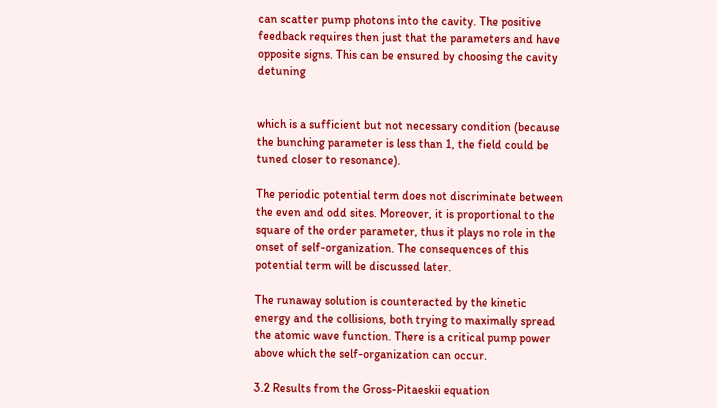can scatter pump photons into the cavity. The positive feedback requires then just that the parameters and have opposite signs. This can be ensured by choosing the cavity detuning


which is a sufficient but not necessary condition (because the bunching parameter is less than 1, the field could be tuned closer to resonance).

The periodic potential term does not discriminate between the even and odd sites. Moreover, it is proportional to the square of the order parameter, thus it plays no role in the onset of self-organization. The consequences of this potential term will be discussed later.

The runaway solution is counteracted by the kinetic energy and the collisions, both trying to maximally spread the atomic wave function. There is a critical pump power above which the self-organization can occur.

3.2 Results from the Gross-Pitaeskii equation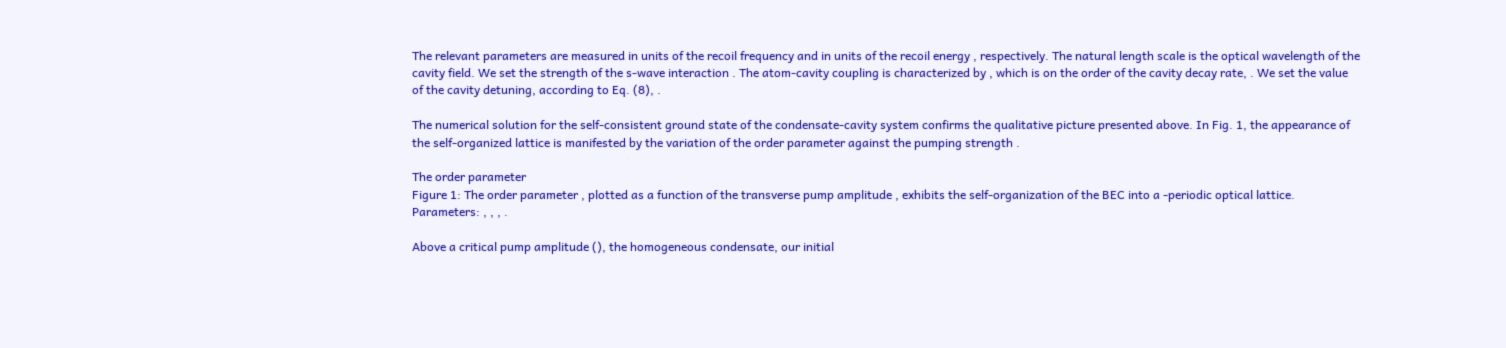The relevant parameters are measured in units of the recoil frequency and in units of the recoil energy , respectively. The natural length scale is the optical wavelength of the cavity field. We set the strength of the s-wave interaction . The atom-cavity coupling is characterized by , which is on the order of the cavity decay rate, . We set the value of the cavity detuning, according to Eq. (8), .

The numerical solution for the self-consistent ground state of the condensate-cavity system confirms the qualitative picture presented above. In Fig. 1, the appearance of the self-organized lattice is manifested by the variation of the order parameter against the pumping strength .

The order parameter
Figure 1: The order parameter , plotted as a function of the transverse pump amplitude , exhibits the self-organization of the BEC into a -periodic optical lattice. Parameters: , , , .

Above a critical pump amplitude (), the homogeneous condensate, our initial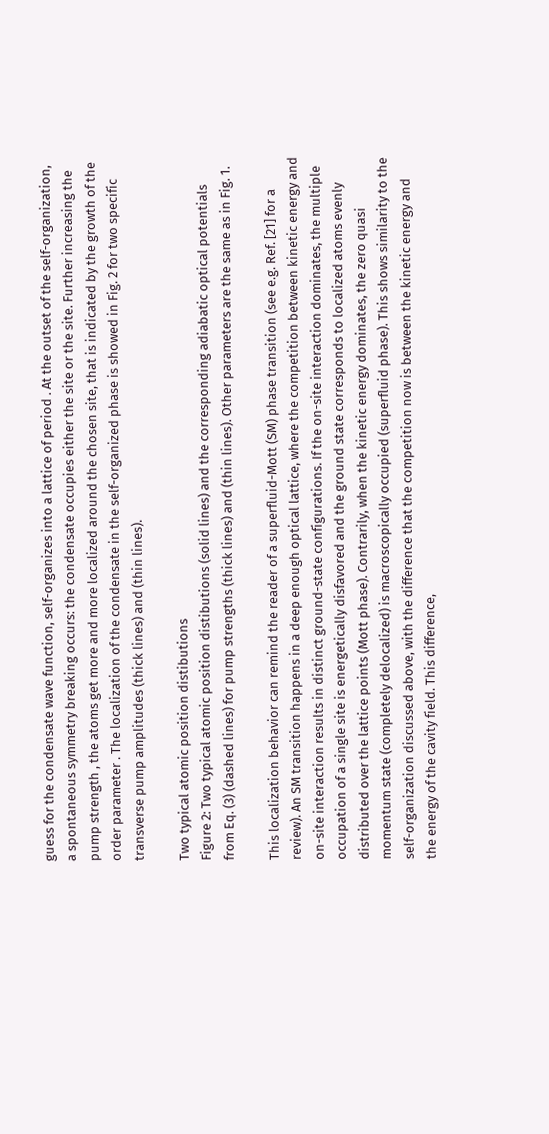guess for the condensate wave function, self-organizes into a lattice of period . At the outset of the self-organization, a spontaneous symmetry breaking occurs: the condensate occupies either the site or the site. Further increasing the pump strength , the atoms get more and more localized around the chosen site, that is indicated by the growth of the order parameter . The localization of the condensate in the self-organized phase is showed in Fig. 2 for two specific transverse pump amplitudes (thick lines) and (thin lines).

Two typical atomic position distibutions
Figure 2: Two typical atomic position distibutions (solid lines) and the corresponding adiabatic optical potentials from Eq. (3) (dashed lines) for pump strengths (thick lines) and (thin lines). Other parameters are the same as in Fig. 1.

This localization behavior can remind the reader of a superfluid-Mott (SM) phase transition (see e.g. Ref. [21] for a review). An SM transition happens in a deep enough optical lattice, where the competition between kinetic energy and on-site interaction results in distinct ground-state configurations. If the on-site interaction dominates, the multiple occupation of a single site is energetically disfavored and the ground state corresponds to localized atoms evenly distributed over the lattice points (Mott phase). Contrarily, when the kinetic energy dominates, the zero quasi momentum state (completely delocalized) is macroscopically occupied (superfluid phase). This shows similarity to the self-organization discussed above, with the difference that the competition now is between the kinetic energy and the energy of the cavity field. This difference,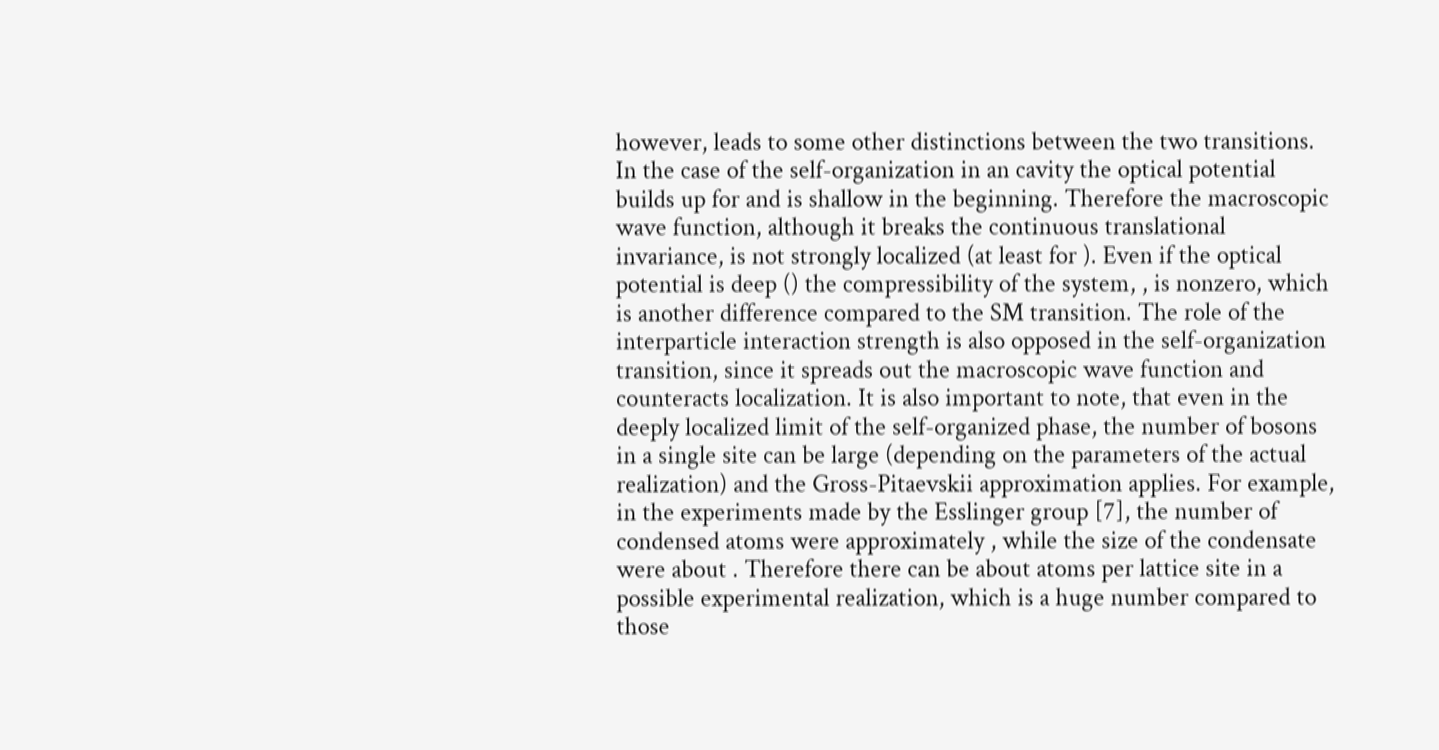however, leads to some other distinctions between the two transitions. In the case of the self-organization in an cavity the optical potential builds up for and is shallow in the beginning. Therefore the macroscopic wave function, although it breaks the continuous translational invariance, is not strongly localized (at least for ). Even if the optical potential is deep () the compressibility of the system, , is nonzero, which is another difference compared to the SM transition. The role of the interparticle interaction strength is also opposed in the self-organization transition, since it spreads out the macroscopic wave function and counteracts localization. It is also important to note, that even in the deeply localized limit of the self-organized phase, the number of bosons in a single site can be large (depending on the parameters of the actual realization) and the Gross-Pitaevskii approximation applies. For example, in the experiments made by the Esslinger group [7], the number of condensed atoms were approximately , while the size of the condensate were about . Therefore there can be about atoms per lattice site in a possible experimental realization, which is a huge number compared to those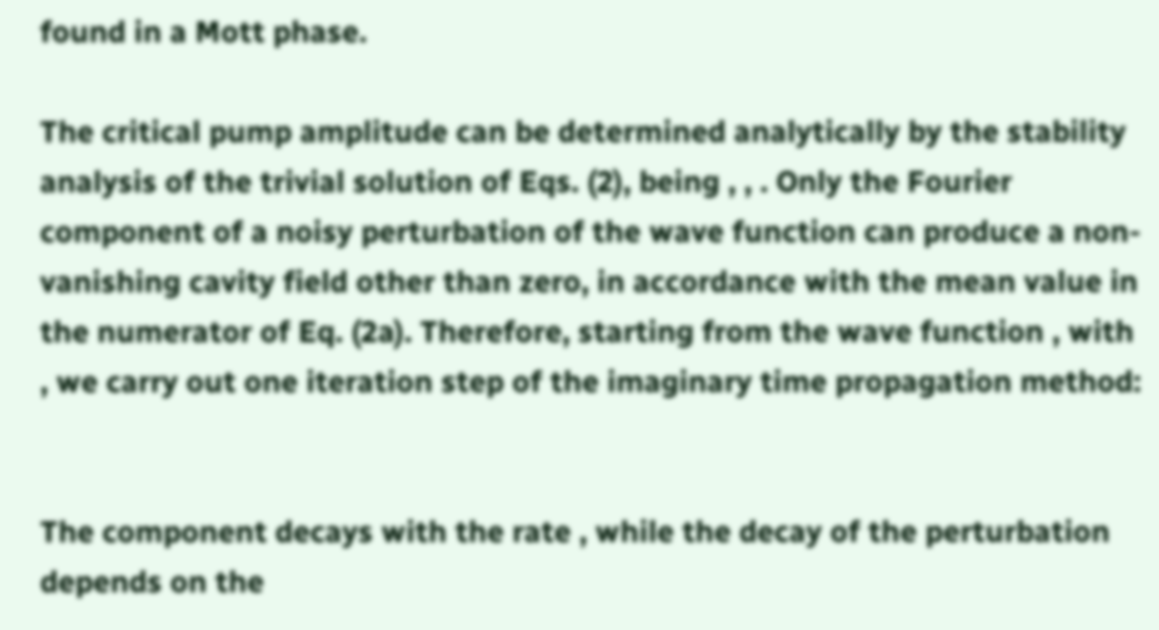found in a Mott phase.

The critical pump amplitude can be determined analytically by the stability analysis of the trivial solution of Eqs. (2), being , , . Only the Fourier component of a noisy perturbation of the wave function can produce a non-vanishing cavity field other than zero, in accordance with the mean value in the numerator of Eq. (2a). Therefore, starting from the wave function , with , we carry out one iteration step of the imaginary time propagation method:


The component decays with the rate , while the decay of the perturbation depends on the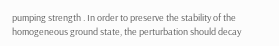pumping strength . In order to preserve the stability of the homogeneous ground state, the perturbation should decay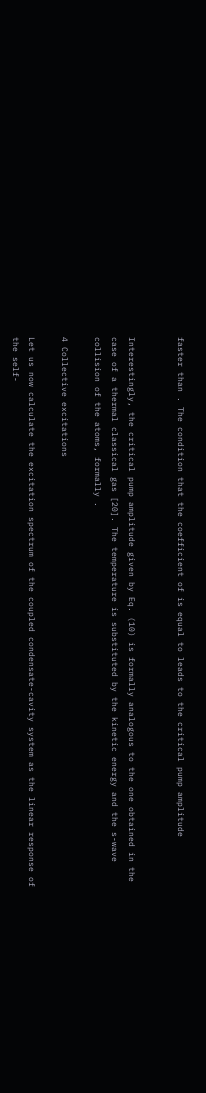faster than . The condition that the coefficient of is equal to leads to the critical pump amplitude


Interestingly, the critical pump amplitude given by Eq. (10) is formally analogous to the one obtained in the case of a thermal classical gas [20]. The temperature is substituted by the kinetic energy and the s-wave collision of the atoms, formally .

4 Collective excitations

Let us now calculate the excitation spectrum of the coupled condensate-cavity system as the linear response of the self-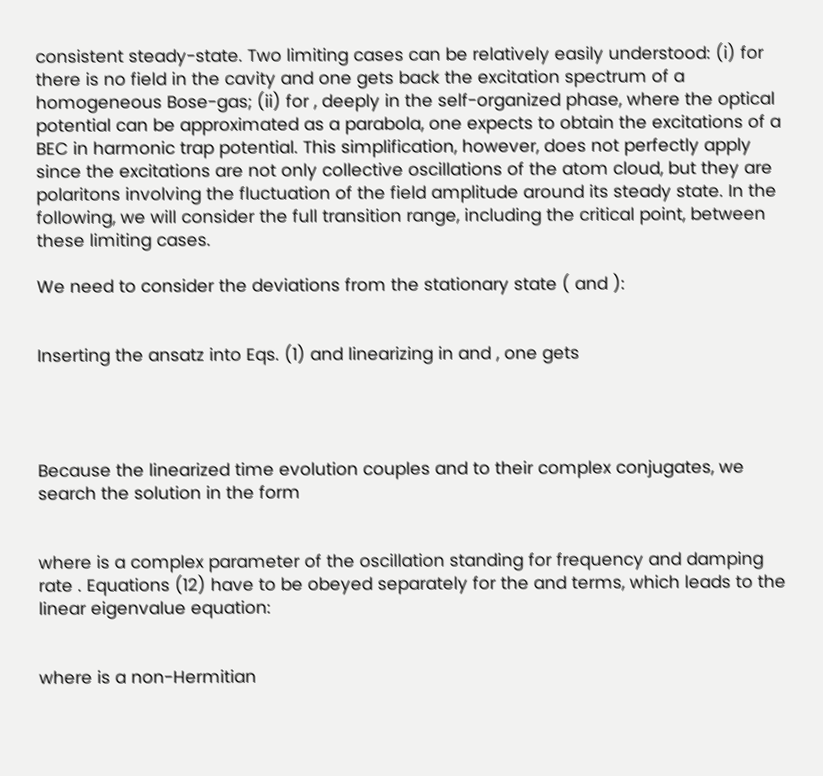consistent steady-state. Two limiting cases can be relatively easily understood: (i) for there is no field in the cavity and one gets back the excitation spectrum of a homogeneous Bose-gas; (ii) for , deeply in the self-organized phase, where the optical potential can be approximated as a parabola, one expects to obtain the excitations of a BEC in harmonic trap potential. This simplification, however, does not perfectly apply since the excitations are not only collective oscillations of the atom cloud, but they are polaritons involving the fluctuation of the field amplitude around its steady state. In the following, we will consider the full transition range, including the critical point, between these limiting cases.

We need to consider the deviations from the stationary state ( and ):


Inserting the ansatz into Eqs. (1) and linearizing in and , one gets




Because the linearized time evolution couples and to their complex conjugates, we search the solution in the form


where is a complex parameter of the oscillation standing for frequency and damping rate . Equations (12) have to be obeyed separately for the and terms, which leads to the linear eigenvalue equation:


where is a non-Hermitian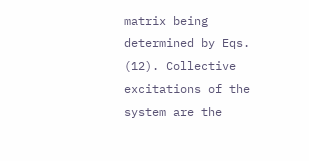matrix being determined by Eqs. (12). Collective excitations of the system are the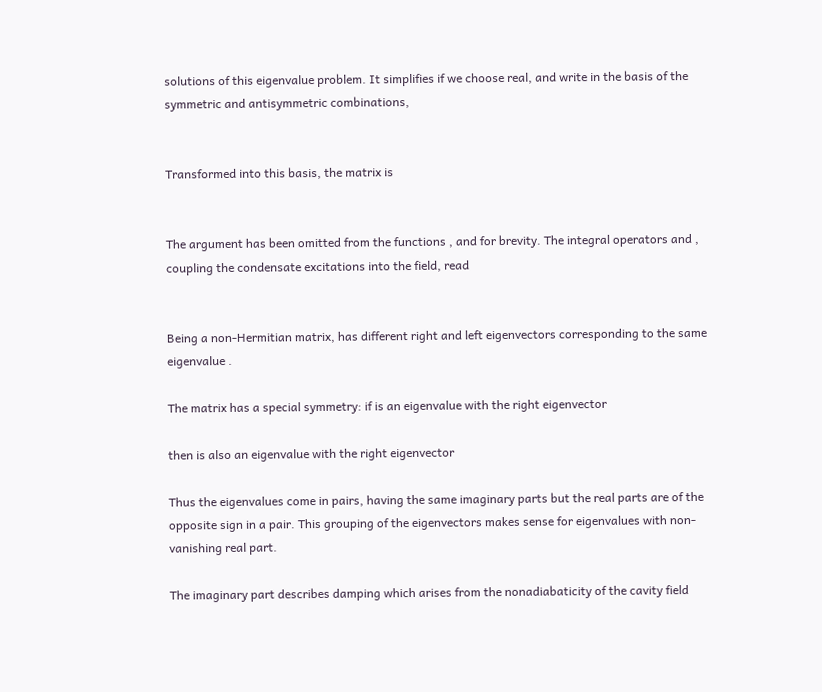solutions of this eigenvalue problem. It simplifies if we choose real, and write in the basis of the symmetric and antisymmetric combinations,


Transformed into this basis, the matrix is


The argument has been omitted from the functions , and for brevity. The integral operators and , coupling the condensate excitations into the field, read


Being a non-Hermitian matrix, has different right and left eigenvectors corresponding to the same eigenvalue .

The matrix has a special symmetry: if is an eigenvalue with the right eigenvector

then is also an eigenvalue with the right eigenvector

Thus the eigenvalues come in pairs, having the same imaginary parts but the real parts are of the opposite sign in a pair. This grouping of the eigenvectors makes sense for eigenvalues with non-vanishing real part.

The imaginary part describes damping which arises from the nonadiabaticity of the cavity field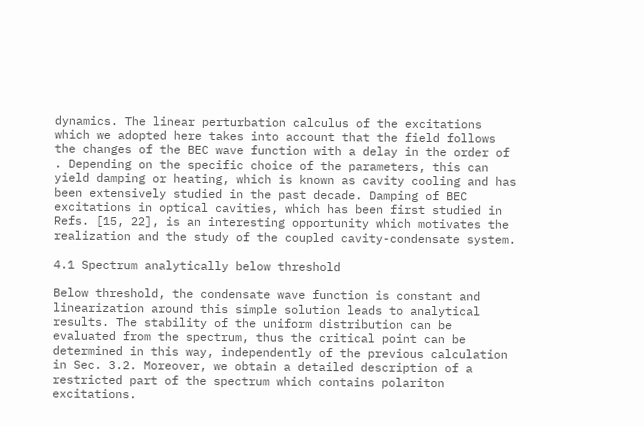dynamics. The linear perturbation calculus of the excitations which we adopted here takes into account that the field follows the changes of the BEC wave function with a delay in the order of . Depending on the specific choice of the parameters, this can yield damping or heating, which is known as cavity cooling and has been extensively studied in the past decade. Damping of BEC excitations in optical cavities, which has been first studied in Refs. [15, 22], is an interesting opportunity which motivates the realization and the study of the coupled cavity-condensate system.

4.1 Spectrum analytically below threshold

Below threshold, the condensate wave function is constant and linearization around this simple solution leads to analytical results. The stability of the uniform distribution can be evaluated from the spectrum, thus the critical point can be determined in this way, independently of the previous calculation in Sec. 3.2. Moreover, we obtain a detailed description of a restricted part of the spectrum which contains polariton excitations.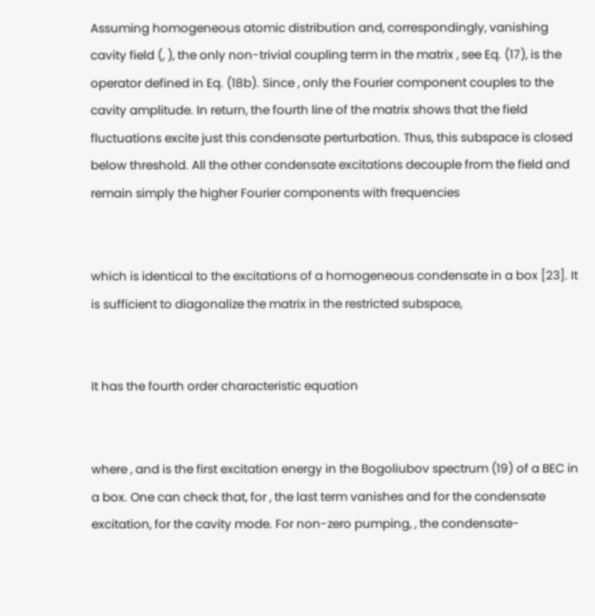Assuming homogeneous atomic distribution and, correspondingly, vanishing cavity field (, ), the only non-trivial coupling term in the matrix , see Eq. (17), is the operator defined in Eq. (18b). Since , only the Fourier component couples to the cavity amplitude. In return, the fourth line of the matrix shows that the field fluctuations excite just this condensate perturbation. Thus, this subspace is closed below threshold. All the other condensate excitations decouple from the field and remain simply the higher Fourier components with frequencies


which is identical to the excitations of a homogeneous condensate in a box [23]. It is sufficient to diagonalize the matrix in the restricted subspace,


It has the fourth order characteristic equation


where , and is the first excitation energy in the Bogoliubov spectrum (19) of a BEC in a box. One can check that, for , the last term vanishes and for the condensate excitation, for the cavity mode. For non-zero pumping, , the condensate-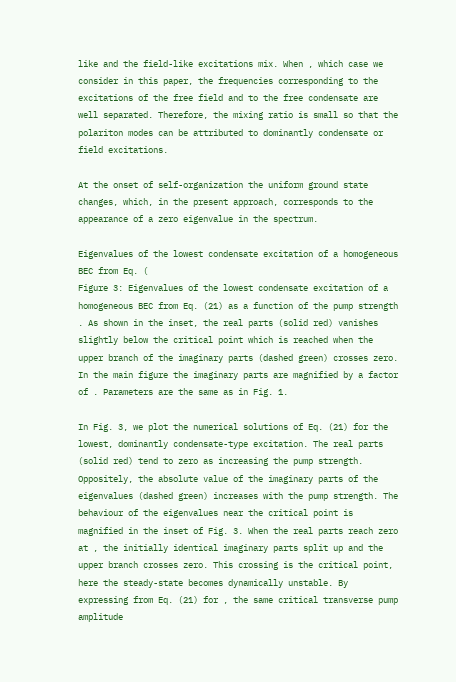like and the field-like excitations mix. When , which case we consider in this paper, the frequencies corresponding to the excitations of the free field and to the free condensate are well separated. Therefore, the mixing ratio is small so that the polariton modes can be attributed to dominantly condensate or field excitations.

At the onset of self-organization the uniform ground state changes, which, in the present approach, corresponds to the appearance of a zero eigenvalue in the spectrum.

Eigenvalues of the lowest condensate excitation of a homogeneous BEC from Eq. (
Figure 3: Eigenvalues of the lowest condensate excitation of a homogeneous BEC from Eq. (21) as a function of the pump strength . As shown in the inset, the real parts (solid red) vanishes slightly below the critical point which is reached when the upper branch of the imaginary parts (dashed green) crosses zero. In the main figure the imaginary parts are magnified by a factor of . Parameters are the same as in Fig. 1.

In Fig. 3, we plot the numerical solutions of Eq. (21) for the lowest, dominantly condensate-type excitation. The real parts (solid red) tend to zero as increasing the pump strength. Oppositely, the absolute value of the imaginary parts of the eigenvalues (dashed green) increases with the pump strength. The behaviour of the eigenvalues near the critical point is magnified in the inset of Fig. 3. When the real parts reach zero at , the initially identical imaginary parts split up and the upper branch crosses zero. This crossing is the critical point, here the steady-state becomes dynamically unstable. By expressing from Eq. (21) for , the same critical transverse pump amplitude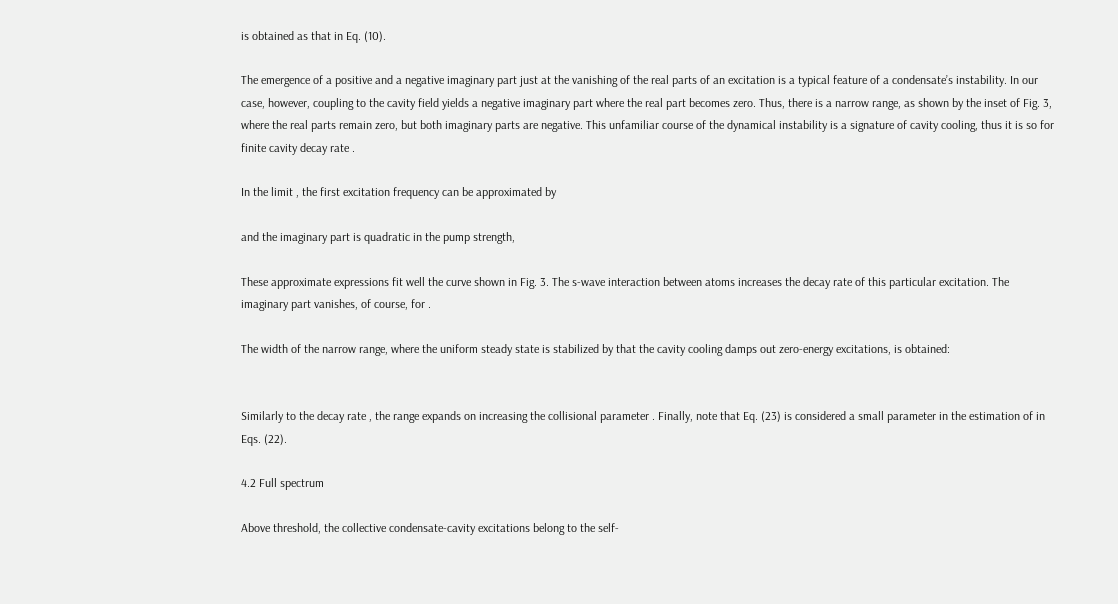is obtained as that in Eq. (10).

The emergence of a positive and a negative imaginary part just at the vanishing of the real parts of an excitation is a typical feature of a condensate’s instability. In our case, however, coupling to the cavity field yields a negative imaginary part where the real part becomes zero. Thus, there is a narrow range, as shown by the inset of Fig. 3, where the real parts remain zero, but both imaginary parts are negative. This unfamiliar course of the dynamical instability is a signature of cavity cooling, thus it is so for finite cavity decay rate .

In the limit , the first excitation frequency can be approximated by

and the imaginary part is quadratic in the pump strength,

These approximate expressions fit well the curve shown in Fig. 3. The s-wave interaction between atoms increases the decay rate of this particular excitation. The imaginary part vanishes, of course, for .

The width of the narrow range, where the uniform steady state is stabilized by that the cavity cooling damps out zero-energy excitations, is obtained:


Similarly to the decay rate , the range expands on increasing the collisional parameter . Finally, note that Eq. (23) is considered a small parameter in the estimation of in Eqs. (22).

4.2 Full spectrum

Above threshold, the collective condensate-cavity excitations belong to the self-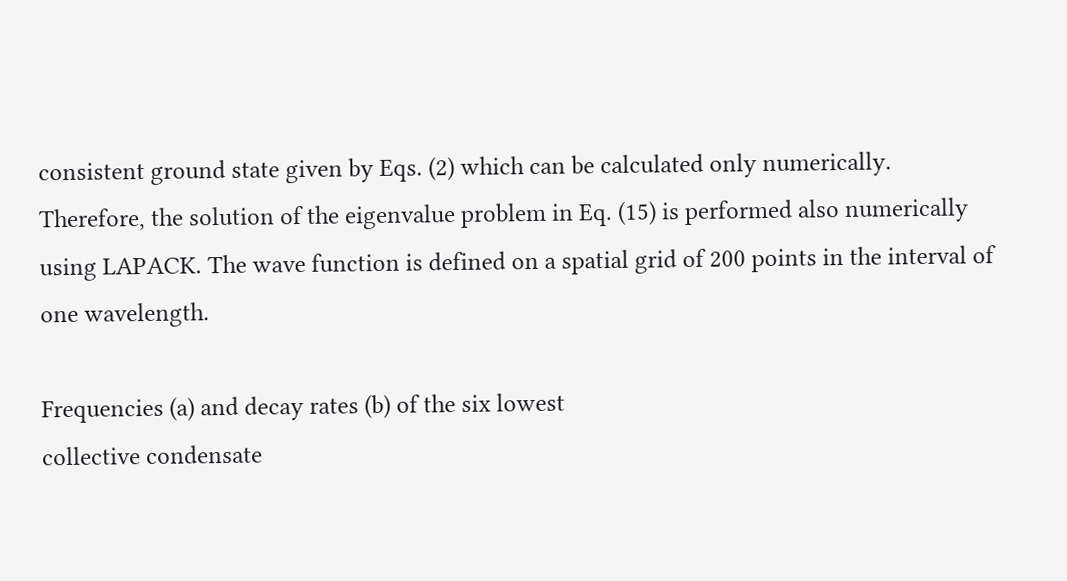consistent ground state given by Eqs. (2) which can be calculated only numerically. Therefore, the solution of the eigenvalue problem in Eq. (15) is performed also numerically using LAPACK. The wave function is defined on a spatial grid of 200 points in the interval of one wavelength.

Frequencies (a) and decay rates (b) of the six lowest
collective condensate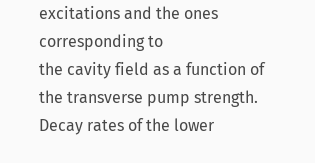excitations and the ones corresponding to
the cavity field as a function of the transverse pump strength.
Decay rates of the lower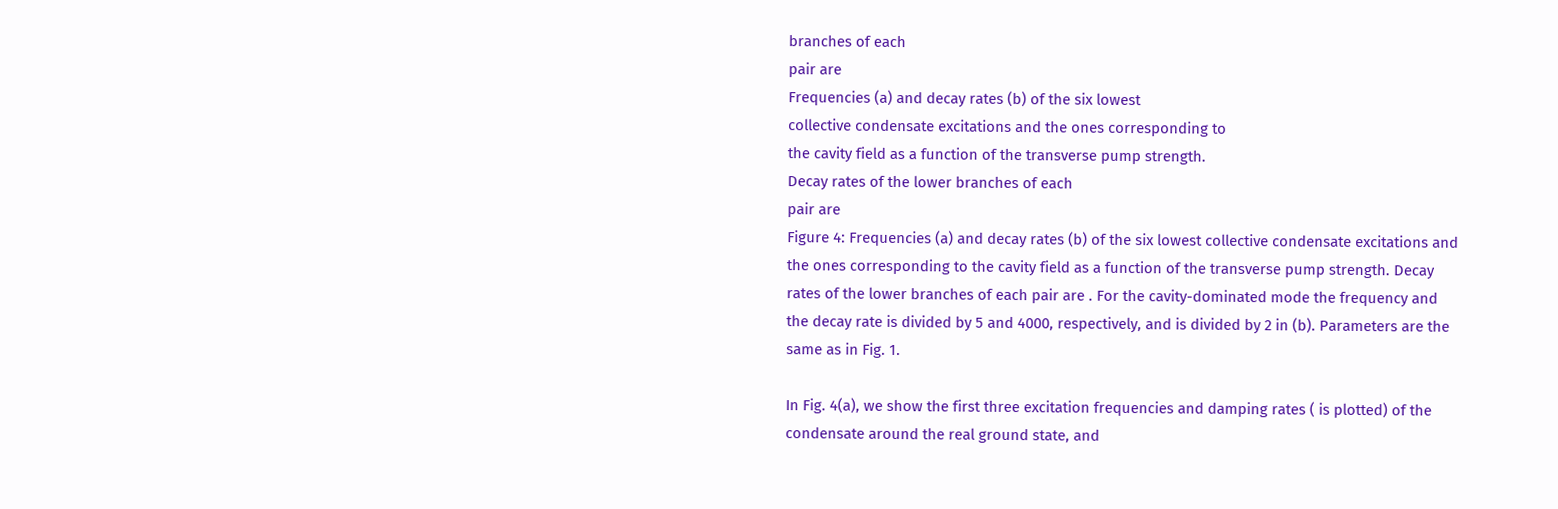branches of each
pair are
Frequencies (a) and decay rates (b) of the six lowest
collective condensate excitations and the ones corresponding to
the cavity field as a function of the transverse pump strength.
Decay rates of the lower branches of each
pair are
Figure 4: Frequencies (a) and decay rates (b) of the six lowest collective condensate excitations and the ones corresponding to the cavity field as a function of the transverse pump strength. Decay rates of the lower branches of each pair are . For the cavity-dominated mode the frequency and the decay rate is divided by 5 and 4000, respectively, and is divided by 2 in (b). Parameters are the same as in Fig. 1.

In Fig. 4(a), we show the first three excitation frequencies and damping rates ( is plotted) of the condensate around the real ground state, and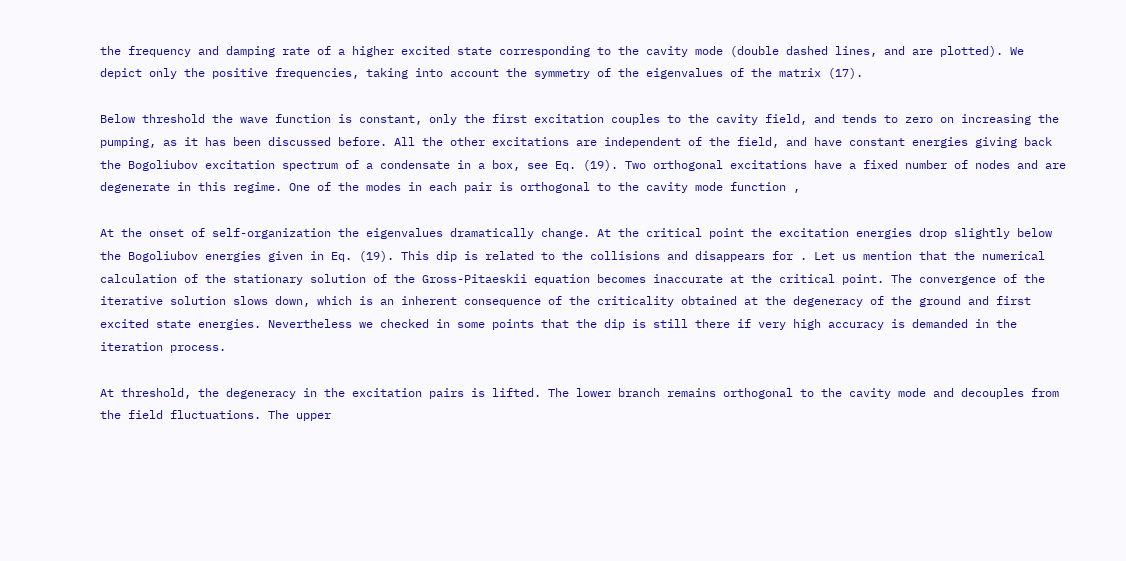the frequency and damping rate of a higher excited state corresponding to the cavity mode (double dashed lines, and are plotted). We depict only the positive frequencies, taking into account the symmetry of the eigenvalues of the matrix (17).

Below threshold the wave function is constant, only the first excitation couples to the cavity field, and tends to zero on increasing the pumping, as it has been discussed before. All the other excitations are independent of the field, and have constant energies giving back the Bogoliubov excitation spectrum of a condensate in a box, see Eq. (19). Two orthogonal excitations have a fixed number of nodes and are degenerate in this regime. One of the modes in each pair is orthogonal to the cavity mode function ,

At the onset of self-organization the eigenvalues dramatically change. At the critical point the excitation energies drop slightly below the Bogoliubov energies given in Eq. (19). This dip is related to the collisions and disappears for . Let us mention that the numerical calculation of the stationary solution of the Gross-Pitaeskii equation becomes inaccurate at the critical point. The convergence of the iterative solution slows down, which is an inherent consequence of the criticality obtained at the degeneracy of the ground and first excited state energies. Nevertheless we checked in some points that the dip is still there if very high accuracy is demanded in the iteration process.

At threshold, the degeneracy in the excitation pairs is lifted. The lower branch remains orthogonal to the cavity mode and decouples from the field fluctuations. The upper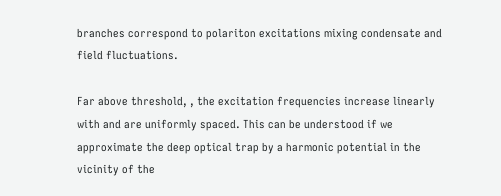branches correspond to polariton excitations mixing condensate and field fluctuations.

Far above threshold, , the excitation frequencies increase linearly with and are uniformly spaced. This can be understood if we approximate the deep optical trap by a harmonic potential in the vicinity of the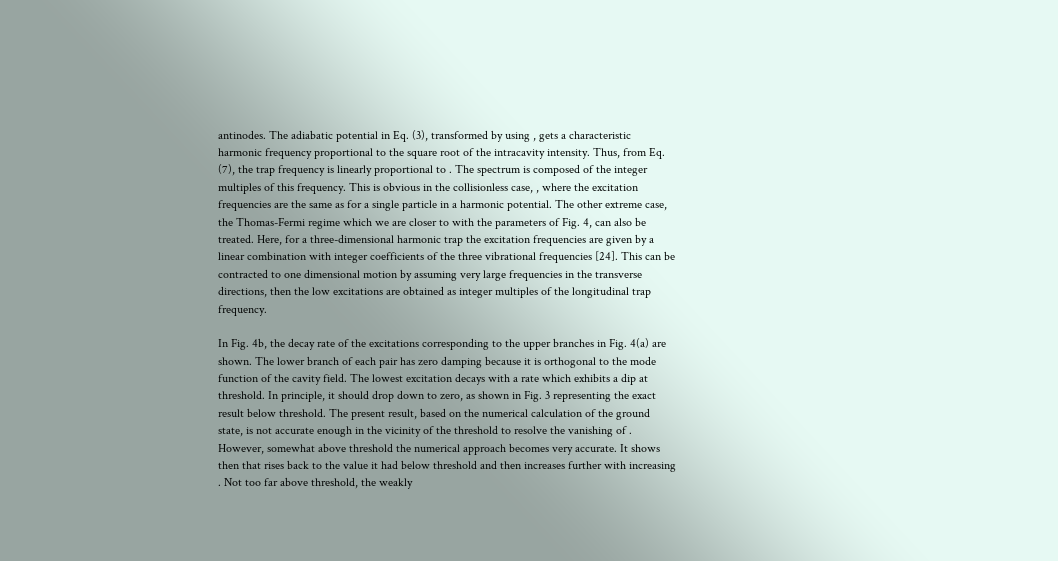antinodes. The adiabatic potential in Eq. (3), transformed by using , gets a characteristic harmonic frequency proportional to the square root of the intracavity intensity. Thus, from Eq. (7), the trap frequency is linearly proportional to . The spectrum is composed of the integer multiples of this frequency. This is obvious in the collisionless case, , where the excitation frequencies are the same as for a single particle in a harmonic potential. The other extreme case, the Thomas-Fermi regime which we are closer to with the parameters of Fig. 4, can also be treated. Here, for a three-dimensional harmonic trap the excitation frequencies are given by a linear combination with integer coefficients of the three vibrational frequencies [24]. This can be contracted to one dimensional motion by assuming very large frequencies in the transverse directions, then the low excitations are obtained as integer multiples of the longitudinal trap frequency.

In Fig. 4b, the decay rate of the excitations corresponding to the upper branches in Fig. 4(a) are shown. The lower branch of each pair has zero damping because it is orthogonal to the mode function of the cavity field. The lowest excitation decays with a rate which exhibits a dip at threshold. In principle, it should drop down to zero, as shown in Fig. 3 representing the exact result below threshold. The present result, based on the numerical calculation of the ground state, is not accurate enough in the vicinity of the threshold to resolve the vanishing of . However, somewhat above threshold the numerical approach becomes very accurate. It shows then that rises back to the value it had below threshold and then increases further with increasing . Not too far above threshold, the weakly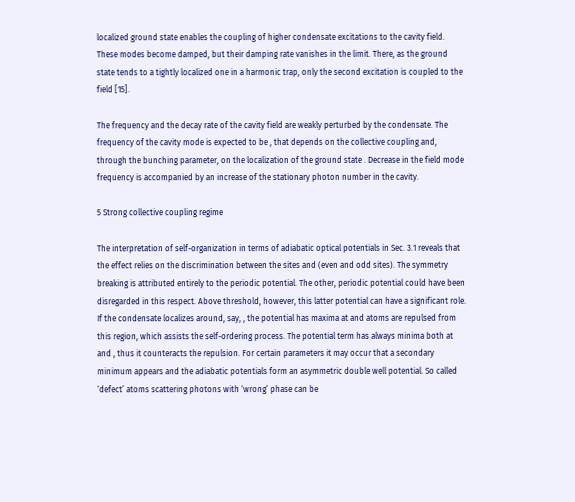localized ground state enables the coupling of higher condensate excitations to the cavity field. These modes become damped, but their damping rate vanishes in the limit. There, as the ground state tends to a tightly localized one in a harmonic trap, only the second excitation is coupled to the field [15].

The frequency and the decay rate of the cavity field are weakly perturbed by the condensate. The frequency of the cavity mode is expected to be , that depends on the collective coupling and, through the bunching parameter, on the localization of the ground state . Decrease in the field mode frequency is accompanied by an increase of the stationary photon number in the cavity.

5 Strong collective coupling regime

The interpretation of self-organization in terms of adiabatic optical potentials in Sec. 3.1 reveals that the effect relies on the discrimination between the sites and (even and odd sites). The symmetry breaking is attributed entirely to the periodic potential. The other, periodic potential could have been disregarded in this respect. Above threshold, however, this latter potential can have a significant role. If the condensate localizes around, say, , the potential has maxima at and atoms are repulsed from this region, which assists the self-ordering process. The potential term has always minima both at and , thus it counteracts the repulsion. For certain parameters it may occur that a secondary minimum appears and the adiabatic potentials form an asymmetric double well potential. So called ‘defect’ atoms scattering photons with ‘wrong’ phase can be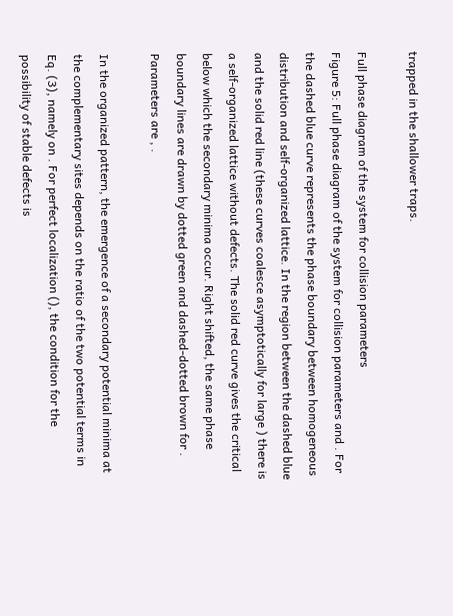trapped in the shallower traps.

Full phase diagram of the system for collision parameters
Figure 5: Full phase diagram of the system for collision parameters and . For the dashed blue curve represents the phase boundary between homogeneous distribution and self-organized lattice. In the region between the dashed blue and the solid red line (these curves coalesce asymptotically for large ) there is a self-organized lattice without defects. The solid red curve gives the critical below which the secondary minima occur. Right shifted, the same phase boundary lines are drawn by dotted green and dashed-dotted brown for . Parameters are , .

In the organized pattern, the emergence of a secondary potential minima at the complementary sites depends on the ratio of the two potential terms in Eq. (3), namely on . For perfect localization (), the condition for the possibility of stable defects is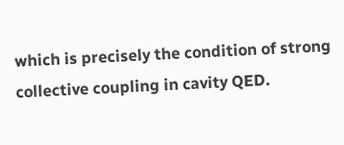which is precisely the condition of strong collective coupling in cavity QED.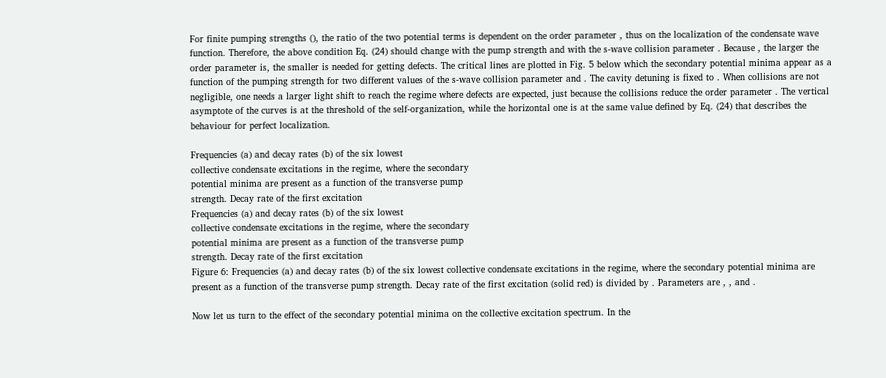For finite pumping strengths (), the ratio of the two potential terms is dependent on the order parameter , thus on the localization of the condensate wave function. Therefore, the above condition Eq. (24) should change with the pump strength and with the s-wave collision parameter . Because , the larger the order parameter is, the smaller is needed for getting defects. The critical lines are plotted in Fig. 5 below which the secondary potential minima appear as a function of the pumping strength for two different values of the s-wave collision parameter and . The cavity detuning is fixed to . When collisions are not negligible, one needs a larger light shift to reach the regime where defects are expected, just because the collisions reduce the order parameter . The vertical asymptote of the curves is at the threshold of the self-organization, while the horizontal one is at the same value defined by Eq. (24) that describes the behaviour for perfect localization.

Frequencies (a) and decay rates (b) of the six lowest
collective condensate excitations in the regime, where the secondary
potential minima are present as a function of the transverse pump
strength. Decay rate of the first excitation
Frequencies (a) and decay rates (b) of the six lowest
collective condensate excitations in the regime, where the secondary
potential minima are present as a function of the transverse pump
strength. Decay rate of the first excitation
Figure 6: Frequencies (a) and decay rates (b) of the six lowest collective condensate excitations in the regime, where the secondary potential minima are present as a function of the transverse pump strength. Decay rate of the first excitation (solid red) is divided by . Parameters are , , and .

Now let us turn to the effect of the secondary potential minima on the collective excitation spectrum. In the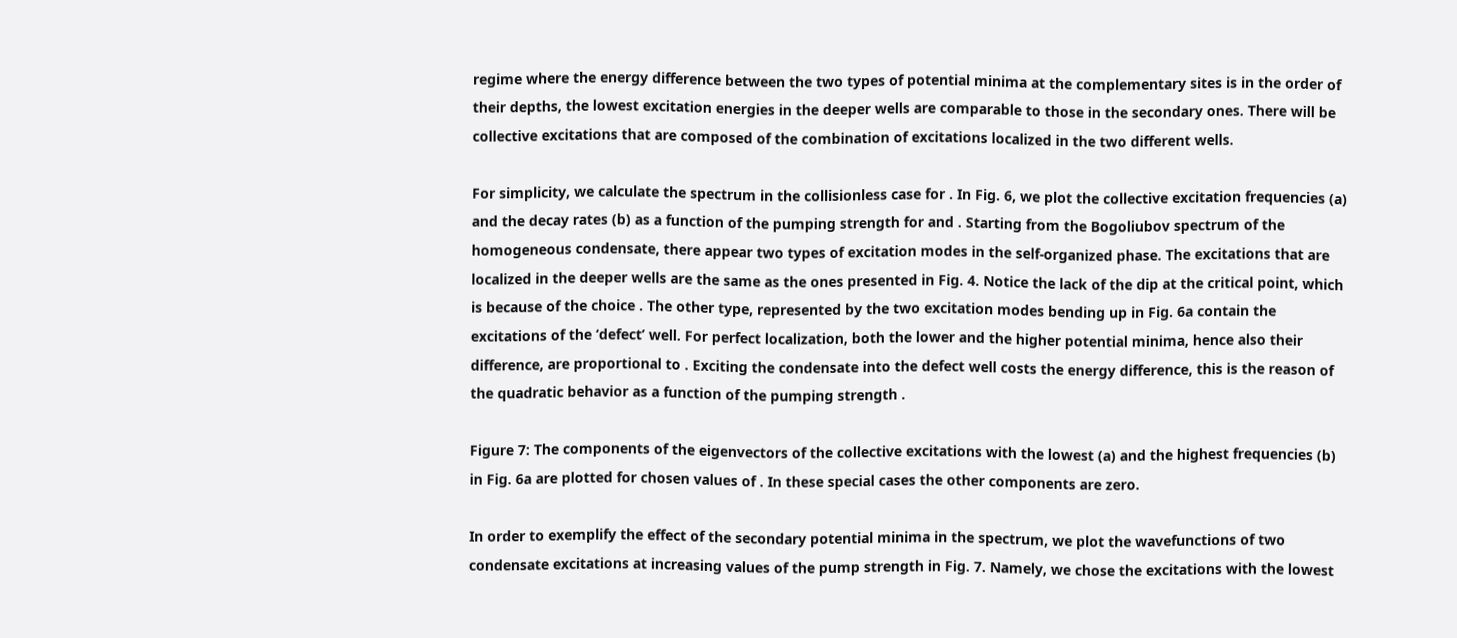regime where the energy difference between the two types of potential minima at the complementary sites is in the order of their depths, the lowest excitation energies in the deeper wells are comparable to those in the secondary ones. There will be collective excitations that are composed of the combination of excitations localized in the two different wells.

For simplicity, we calculate the spectrum in the collisionless case for . In Fig. 6, we plot the collective excitation frequencies (a) and the decay rates (b) as a function of the pumping strength for and . Starting from the Bogoliubov spectrum of the homogeneous condensate, there appear two types of excitation modes in the self-organized phase. The excitations that are localized in the deeper wells are the same as the ones presented in Fig. 4. Notice the lack of the dip at the critical point, which is because of the choice . The other type, represented by the two excitation modes bending up in Fig. 6a contain the excitations of the ‘defect’ well. For perfect localization, both the lower and the higher potential minima, hence also their difference, are proportional to . Exciting the condensate into the defect well costs the energy difference, this is the reason of the quadratic behavior as a function of the pumping strength .

Figure 7: The components of the eigenvectors of the collective excitations with the lowest (a) and the highest frequencies (b) in Fig. 6a are plotted for chosen values of . In these special cases the other components are zero.

In order to exemplify the effect of the secondary potential minima in the spectrum, we plot the wavefunctions of two condensate excitations at increasing values of the pump strength in Fig. 7. Namely, we chose the excitations with the lowest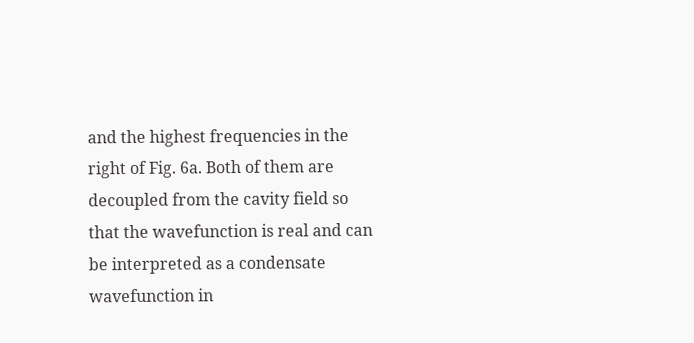and the highest frequencies in the right of Fig. 6a. Both of them are decoupled from the cavity field so that the wavefunction is real and can be interpreted as a condensate wavefunction in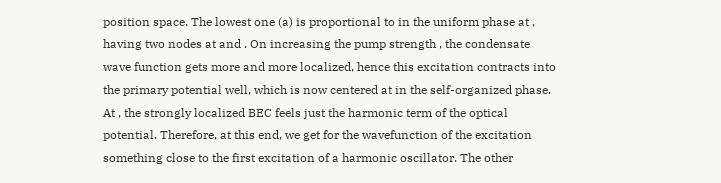position space. The lowest one (a) is proportional to in the uniform phase at , having two nodes at and . On increasing the pump strength , the condensate wave function gets more and more localized, hence this excitation contracts into the primary potential well, which is now centered at in the self-organized phase. At , the strongly localized BEC feels just the harmonic term of the optical potential. Therefore, at this end, we get for the wavefunction of the excitation something close to the first excitation of a harmonic oscillator. The other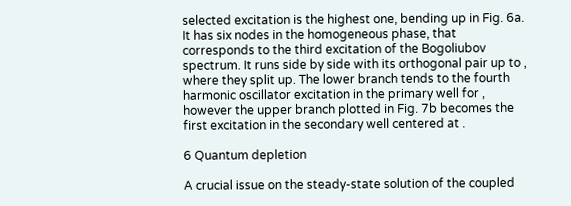selected excitation is the highest one, bending up in Fig. 6a. It has six nodes in the homogeneous phase, that corresponds to the third excitation of the Bogoliubov spectrum. It runs side by side with its orthogonal pair up to , where they split up. The lower branch tends to the fourth harmonic oscillator excitation in the primary well for , however the upper branch plotted in Fig. 7b becomes the first excitation in the secondary well centered at .

6 Quantum depletion

A crucial issue on the steady-state solution of the coupled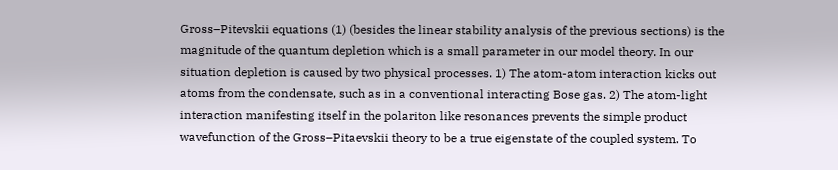Gross–Pitevskii equations (1) (besides the linear stability analysis of the previous sections) is the magnitude of the quantum depletion which is a small parameter in our model theory. In our situation depletion is caused by two physical processes. 1) The atom-atom interaction kicks out atoms from the condensate, such as in a conventional interacting Bose gas. 2) The atom-light interaction manifesting itself in the polariton like resonances prevents the simple product wavefunction of the Gross–Pitaevskii theory to be a true eigenstate of the coupled system. To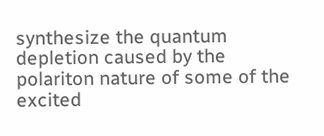synthesize the quantum depletion caused by the polariton nature of some of the excited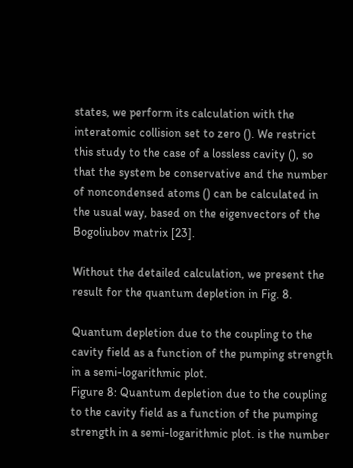states, we perform its calculation with the interatomic collision set to zero (). We restrict this study to the case of a lossless cavity (), so that the system be conservative and the number of noncondensed atoms () can be calculated in the usual way, based on the eigenvectors of the Bogoliubov matrix [23].

Without the detailed calculation, we present the result for the quantum depletion in Fig. 8.

Quantum depletion due to the coupling to the cavity field as a function of the pumping strength in a semi-logarithmic plot.
Figure 8: Quantum depletion due to the coupling to the cavity field as a function of the pumping strength in a semi-logarithmic plot. is the number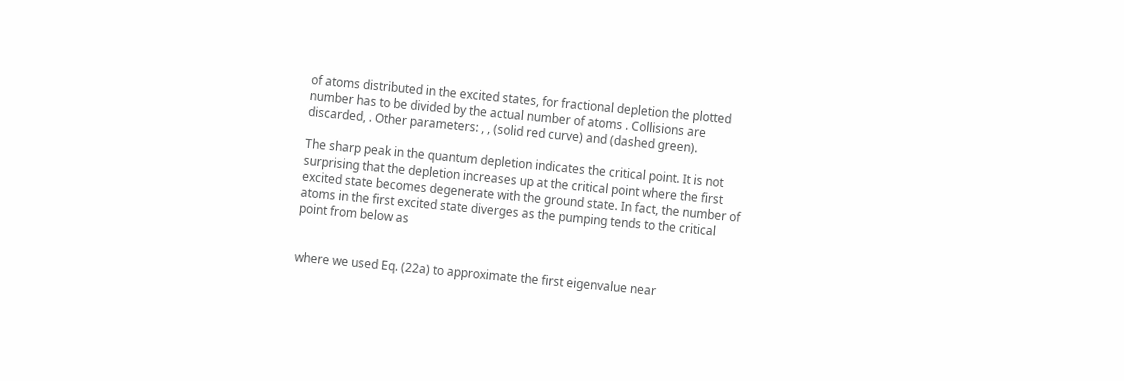of atoms distributed in the excited states, for fractional depletion the plotted number has to be divided by the actual number of atoms . Collisions are discarded, . Other parameters: , , (solid red curve) and (dashed green).

The sharp peak in the quantum depletion indicates the critical point. It is not surprising that the depletion increases up at the critical point where the first excited state becomes degenerate with the ground state. In fact, the number of atoms in the first excited state diverges as the pumping tends to the critical point from below as


where we used Eq. (22a) to approximate the first eigenvalue near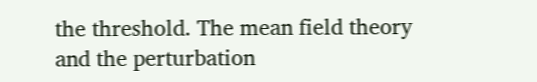the threshold. The mean field theory and the perturbation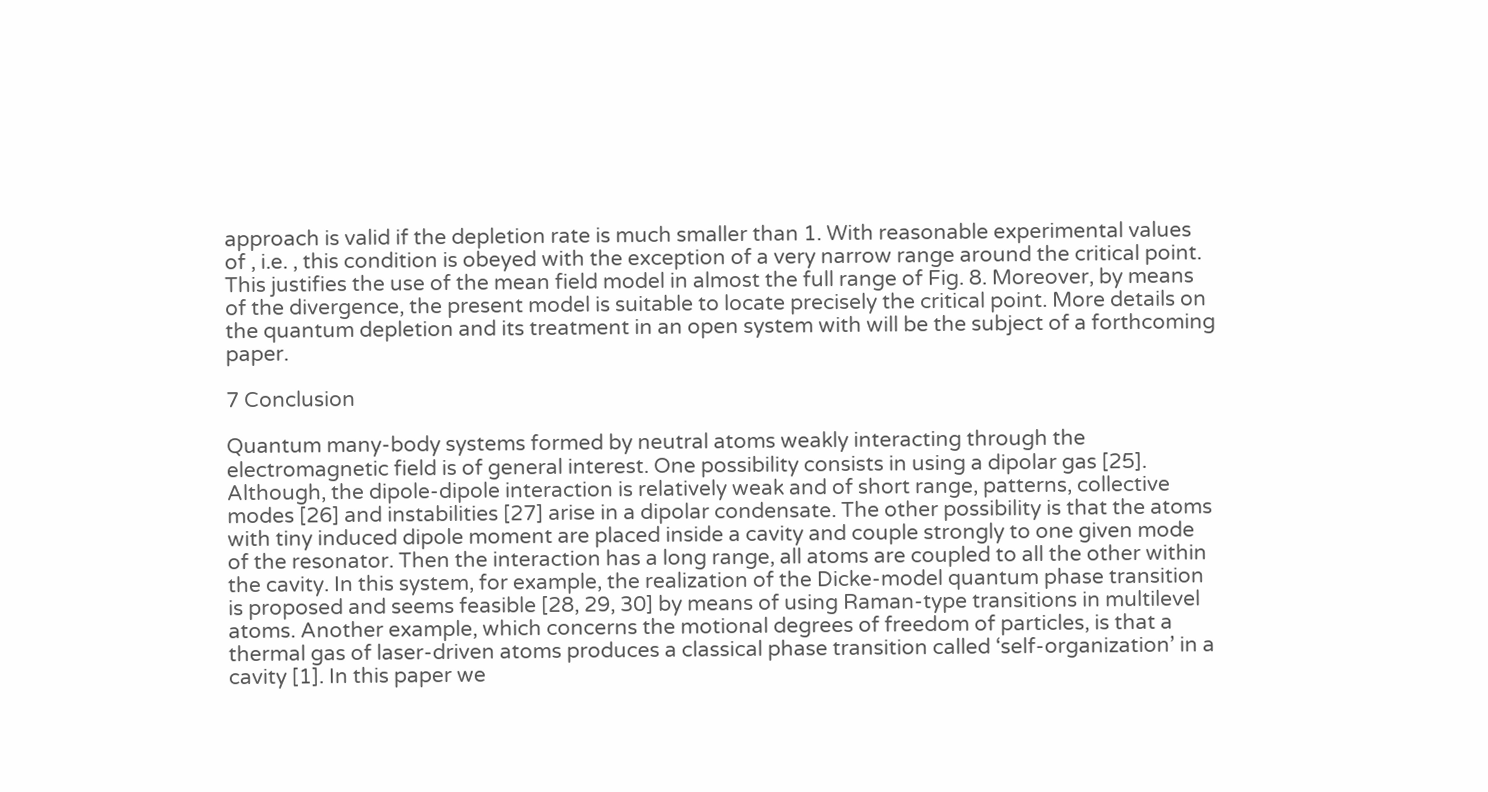approach is valid if the depletion rate is much smaller than 1. With reasonable experimental values of , i.e. , this condition is obeyed with the exception of a very narrow range around the critical point. This justifies the use of the mean field model in almost the full range of Fig. 8. Moreover, by means of the divergence, the present model is suitable to locate precisely the critical point. More details on the quantum depletion and its treatment in an open system with will be the subject of a forthcoming paper.

7 Conclusion

Quantum many-body systems formed by neutral atoms weakly interacting through the electromagnetic field is of general interest. One possibility consists in using a dipolar gas [25]. Although, the dipole-dipole interaction is relatively weak and of short range, patterns, collective modes [26] and instabilities [27] arise in a dipolar condensate. The other possibility is that the atoms with tiny induced dipole moment are placed inside a cavity and couple strongly to one given mode of the resonator. Then the interaction has a long range, all atoms are coupled to all the other within the cavity. In this system, for example, the realization of the Dicke-model quantum phase transition is proposed and seems feasible [28, 29, 30] by means of using Raman-type transitions in multilevel atoms. Another example, which concerns the motional degrees of freedom of particles, is that a thermal gas of laser-driven atoms produces a classical phase transition called ‘self-organization’ in a cavity [1]. In this paper we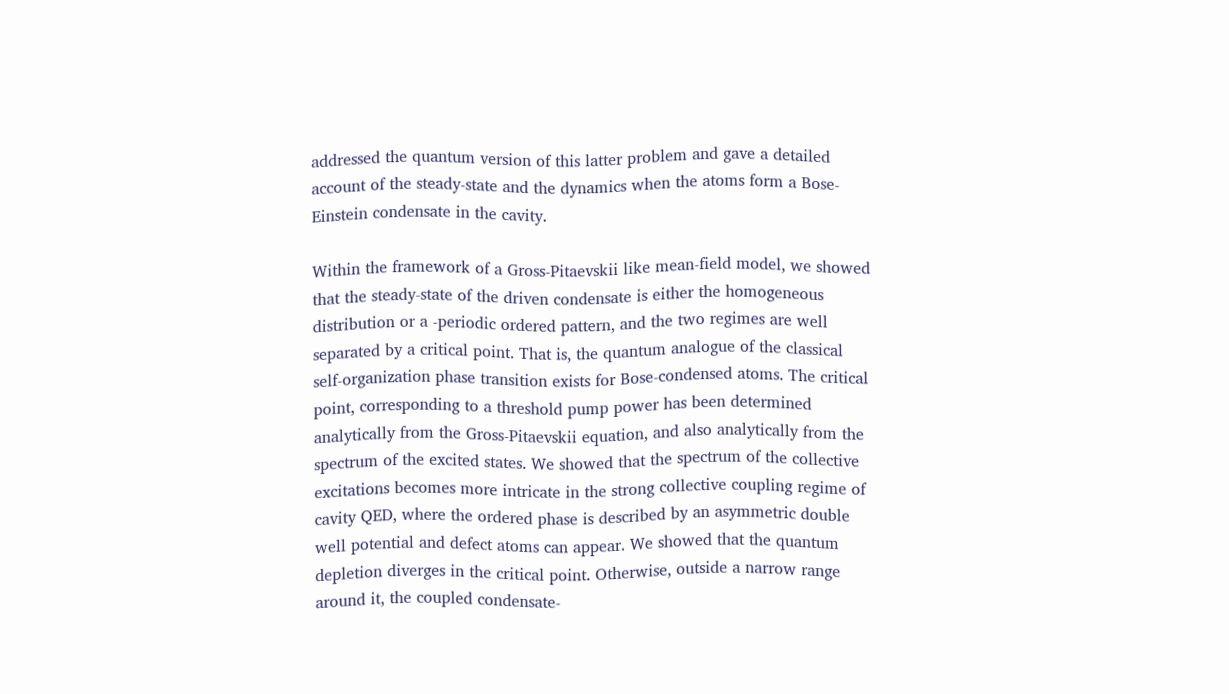addressed the quantum version of this latter problem and gave a detailed account of the steady-state and the dynamics when the atoms form a Bose-Einstein condensate in the cavity.

Within the framework of a Gross-Pitaevskii like mean-field model, we showed that the steady-state of the driven condensate is either the homogeneous distribution or a -periodic ordered pattern, and the two regimes are well separated by a critical point. That is, the quantum analogue of the classical self-organization phase transition exists for Bose-condensed atoms. The critical point, corresponding to a threshold pump power has been determined analytically from the Gross-Pitaevskii equation, and also analytically from the spectrum of the excited states. We showed that the spectrum of the collective excitations becomes more intricate in the strong collective coupling regime of cavity QED, where the ordered phase is described by an asymmetric double well potential and defect atoms can appear. We showed that the quantum depletion diverges in the critical point. Otherwise, outside a narrow range around it, the coupled condensate-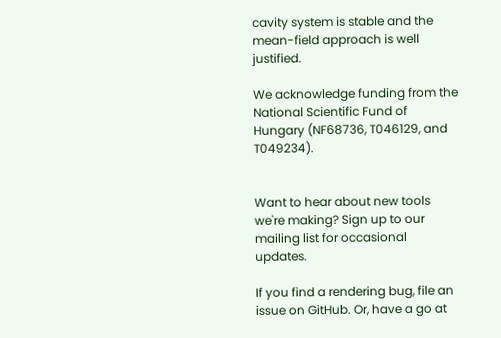cavity system is stable and the mean-field approach is well justified.

We acknowledge funding from the National Scientific Fund of Hungary (NF68736, T046129, and T049234).


Want to hear about new tools we're making? Sign up to our mailing list for occasional updates.

If you find a rendering bug, file an issue on GitHub. Or, have a go at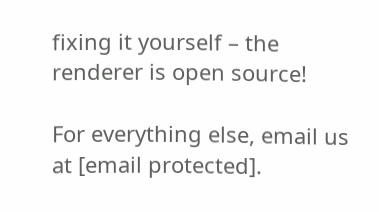fixing it yourself – the renderer is open source!

For everything else, email us at [email protected].